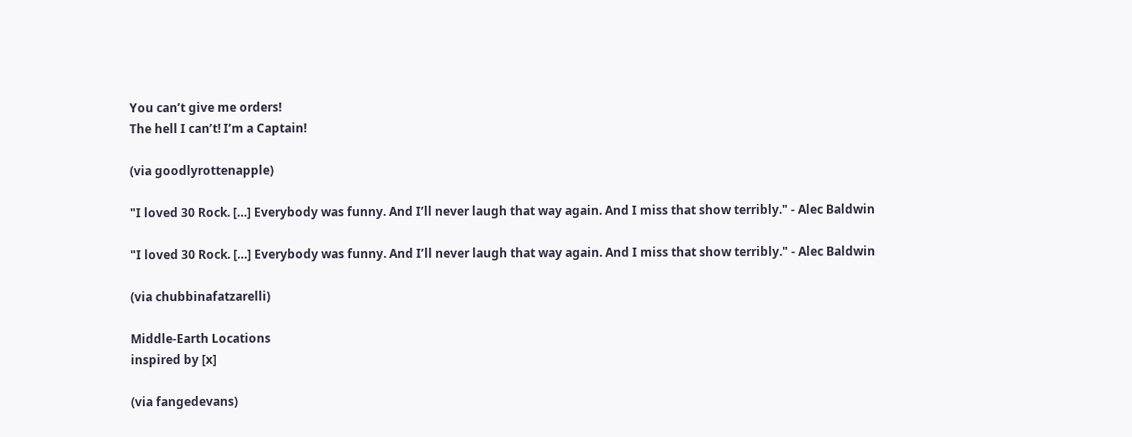You can’t give me orders!
The hell I can’t! I’m a Captain!

(via goodlyrottenapple)

"I loved 30 Rock. […] Everybody was funny. And I’ll never laugh that way again. And I miss that show terribly." - Alec Baldwin

"I loved 30 Rock. […] Everybody was funny. And I’ll never laugh that way again. And I miss that show terribly." - Alec Baldwin

(via chubbinafatzarelli)

Middle-Earth Locations
inspired by [x]

(via fangedevans)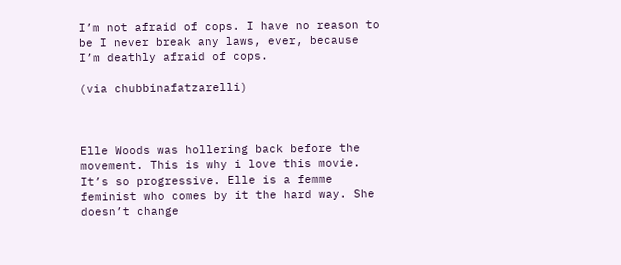I’m not afraid of cops. I have no reason to be I never break any laws, ever, because I’m deathly afraid of cops.

(via chubbinafatzarelli)



Elle Woods was hollering back before the movement. This is why i love this movie. It’s so progressive. Elle is a femme feminist who comes by it the hard way. She doesn’t change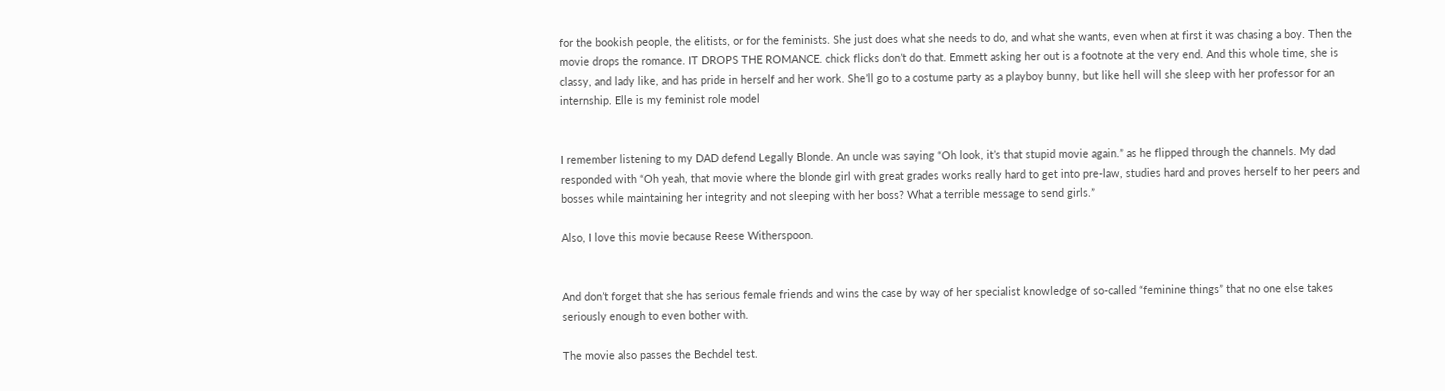for the bookish people, the elitists, or for the feminists. She just does what she needs to do, and what she wants, even when at first it was chasing a boy. Then the movie drops the romance. IT DROPS THE ROMANCE. chick flicks don’t do that. Emmett asking her out is a footnote at the very end. And this whole time, she is classy, and lady like, and has pride in herself and her work. She’ll go to a costume party as a playboy bunny, but like hell will she sleep with her professor for an internship. Elle is my feminist role model


I remember listening to my DAD defend Legally Blonde. An uncle was saying “Oh look, it’s that stupid movie again.” as he flipped through the channels. My dad responded with “Oh yeah, that movie where the blonde girl with great grades works really hard to get into pre-law, studies hard and proves herself to her peers and bosses while maintaining her integrity and not sleeping with her boss? What a terrible message to send girls.”

Also, I love this movie because Reese Witherspoon.


And don’t forget that she has serious female friends and wins the case by way of her specialist knowledge of so-called “feminine things” that no one else takes seriously enough to even bother with.

The movie also passes the Bechdel test.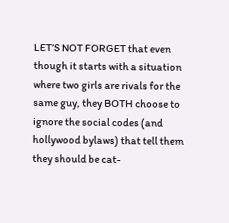LET’S NOT FORGET that even though it starts with a situation where two girls are rivals for the same guy, they BOTH choose to ignore the social codes (and hollywood bylaws) that tell them they should be cat-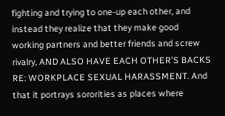fighting and trying to one-up each other, and instead they realize that they make good working partners and better friends and screw rivalry, AND ALSO HAVE EACH OTHER’S BACKS RE: WORKPLACE SEXUAL HARASSMENT. And that it portrays sororities as places where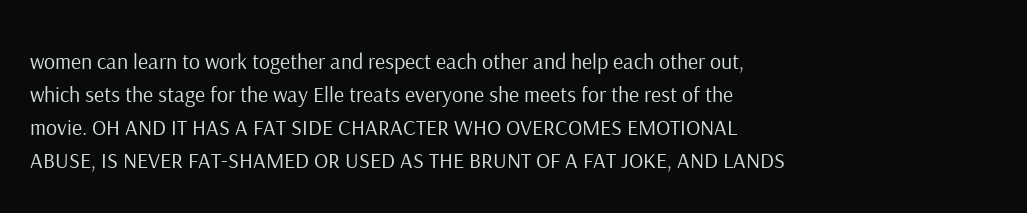women can learn to work together and respect each other and help each other out, which sets the stage for the way Elle treats everyone she meets for the rest of the movie. OH AND IT HAS A FAT SIDE CHARACTER WHO OVERCOMES EMOTIONAL ABUSE, IS NEVER FAT-SHAMED OR USED AS THE BRUNT OF A FAT JOKE, AND LANDS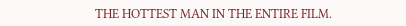THE HOTTEST MAN IN THE ENTIRE FILM.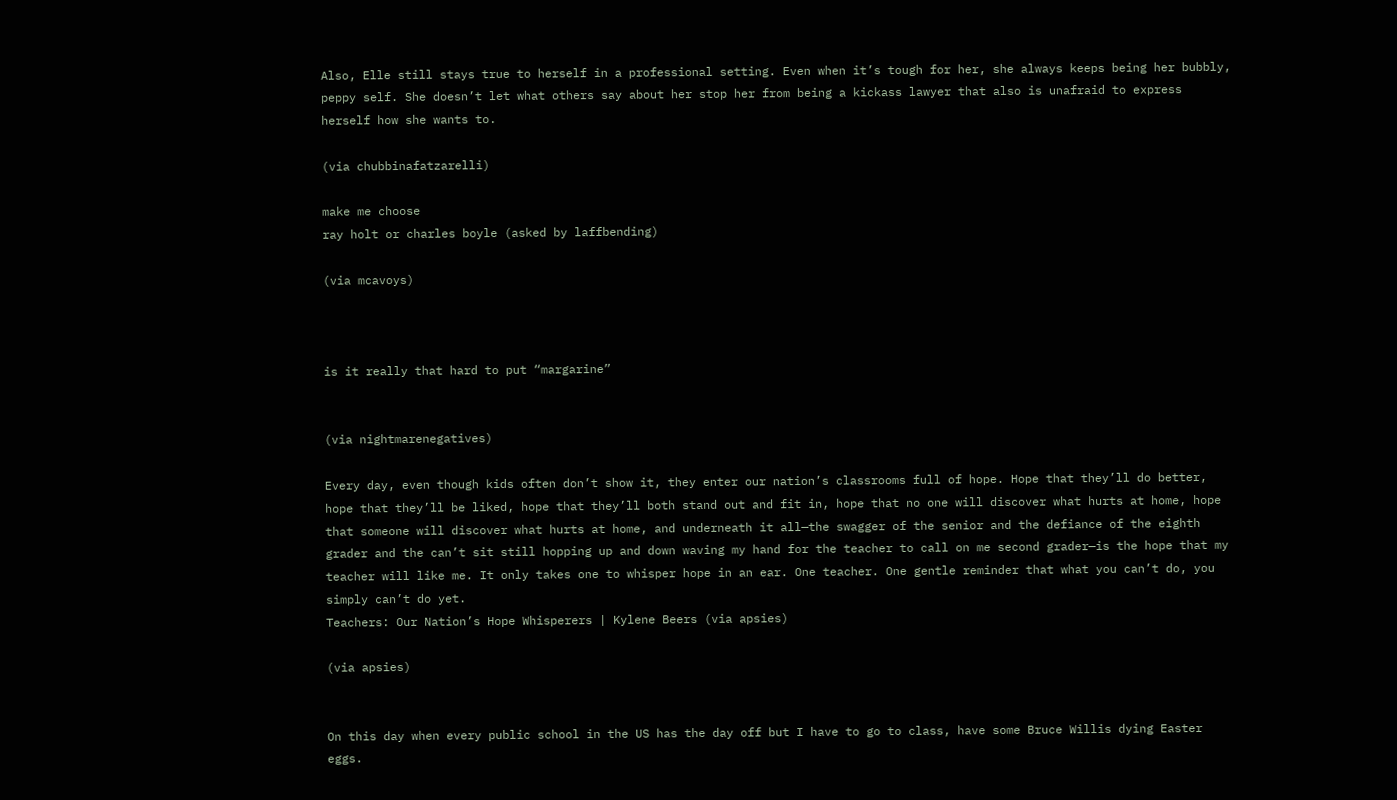Also, Elle still stays true to herself in a professional setting. Even when it’s tough for her, she always keeps being her bubbly, peppy self. She doesn’t let what others say about her stop her from being a kickass lawyer that also is unafraid to express herself how she wants to.

(via chubbinafatzarelli)

make me choose
ray holt or charles boyle (asked by laffbending)

(via mcavoys)



is it really that hard to put “margarine”


(via nightmarenegatives)

Every day, even though kids often don’t show it, they enter our nation’s classrooms full of hope. Hope that they’ll do better, hope that they’ll be liked, hope that they’ll both stand out and fit in, hope that no one will discover what hurts at home, hope that someone will discover what hurts at home, and underneath it all—the swagger of the senior and the defiance of the eighth grader and the can’t sit still hopping up and down waving my hand for the teacher to call on me second grader—is the hope that my teacher will like me. It only takes one to whisper hope in an ear. One teacher. One gentle reminder that what you can’t do, you simply can’t do yet.
Teachers: Our Nation’s Hope Whisperers | Kylene Beers (via apsies)

(via apsies)


On this day when every public school in the US has the day off but I have to go to class, have some Bruce Willis dying Easter eggs.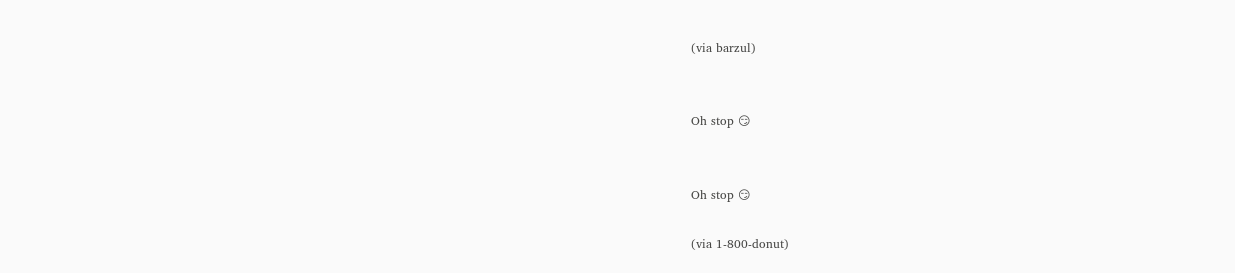(via barzul)


Oh stop 😏


Oh stop 😏

(via 1-800-donut)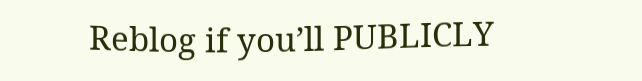Reblog if you’ll PUBLICLY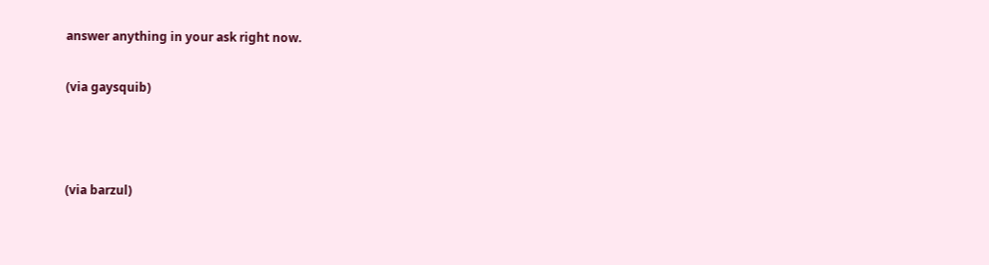answer anything in your ask right now.

(via gaysquib)



(via barzul)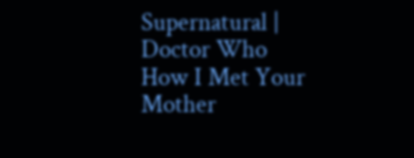Supernatural | Doctor Who
How I Met Your Mother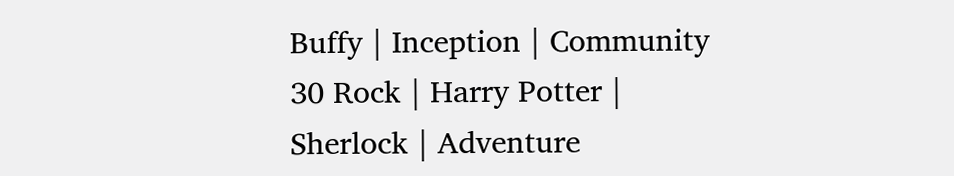Buffy | Inception | Community
30 Rock | Harry Potter | Sherlock | Adventure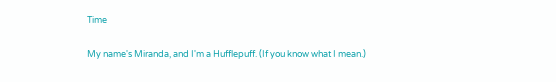Time

My name's Miranda, and I'm a Hufflepuff. (If you know what I mean.)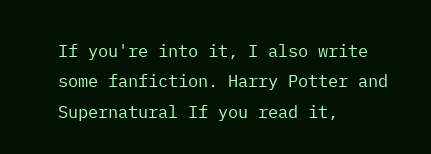If you're into it, I also write some fanfiction. Harry Potter and Supernatural If you read it,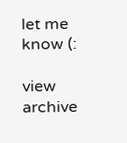let me know (:

view archive